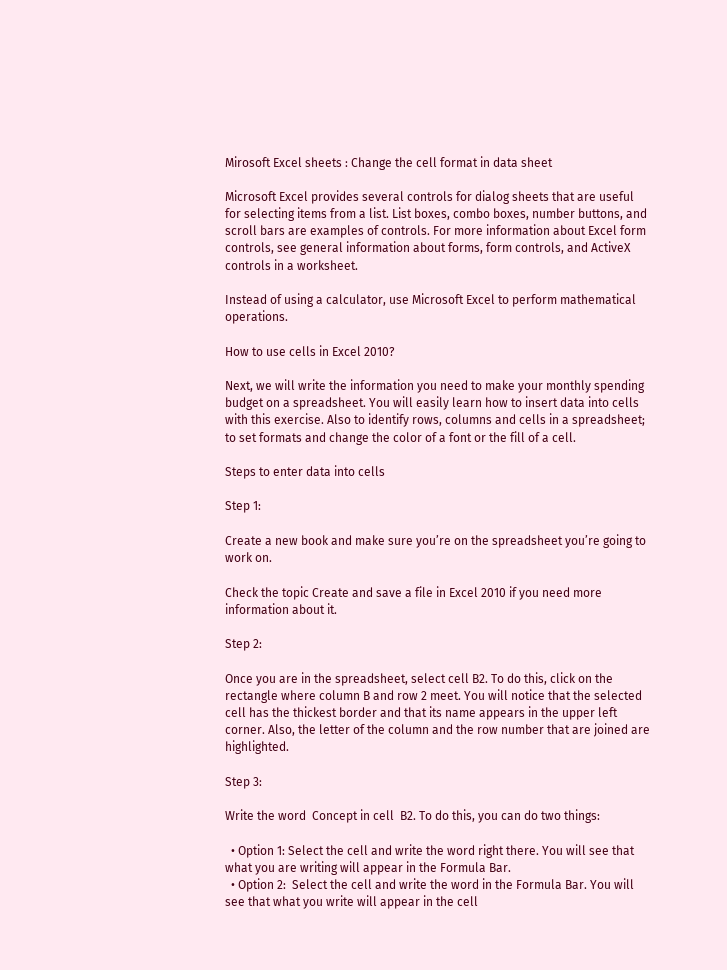Mirosoft Excel sheets : Change the cell format in data sheet

Microsoft Excel provides several controls for dialog sheets that are useful for selecting items from a list. List boxes, combo boxes, number buttons, and scroll bars are examples of controls. For more information about Excel form controls, see general information about forms, form controls, and ActiveX controls in a worksheet.

Instead of using a calculator, use Microsoft Excel to perform mathematical operations.

How to use cells in Excel 2010?

Next, we will write the information you need to make your monthly spending budget on a spreadsheet. You will easily learn how to insert data into cells with this exercise. Also to identify rows, columns and cells in a spreadsheet; to set formats and change the color of a font or the fill of a cell.

Steps to enter data into cells

Step 1:

Create a new book and make sure you’re on the spreadsheet you’re going to work on.

Check the topic Create and save a file in Excel 2010 if you need more information about it.

Step 2:

Once you are in the spreadsheet, select cell B2. To do this, click on the rectangle where column B and row 2 meet. You will notice that the selected cell has the thickest border and that its name appears in the upper left corner. Also, the letter of the column and the row number that are joined are highlighted.

Step 3:

Write the word  Concept in cell  B2. To do this, you can do two things:

  • Option 1: Select the cell and write the word right there. You will see that what you are writing will appear in the Formula Bar.
  • Option 2:  Select the cell and write the word in the Formula Bar. You will see that what you write will appear in the cell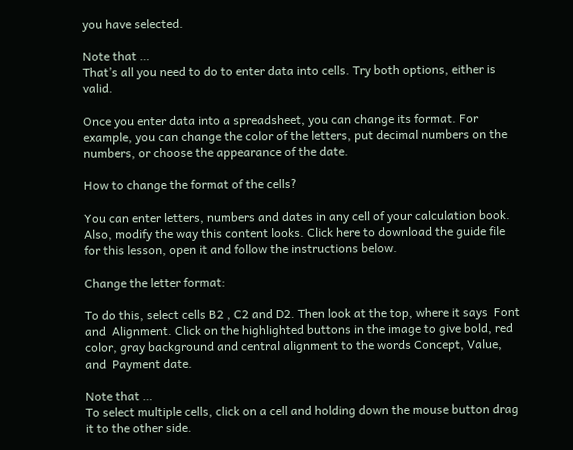you have selected.

Note that …
That’s all you need to do to enter data into cells. Try both options, either is valid.

Once you enter data into a spreadsheet, you can change its format. For example, you can change the color of the letters, put decimal numbers on the numbers, or choose the appearance of the date.

How to change the format of the cells?

You can enter letters, numbers and dates in any cell of your calculation book. Also, modify the way this content looks. Click here to download the guide file for this lesson, open it and follow the instructions below.

Change the letter format:

To do this, select cells B2 , C2 and D2. Then look at the top, where it says  Font and  Alignment. Click on the highlighted buttons in the image to give bold, red color, gray background and central alignment to the words Concept, Value, and  Payment date.

Note that …
To select multiple cells, click on a cell and holding down the mouse button drag it to the other side.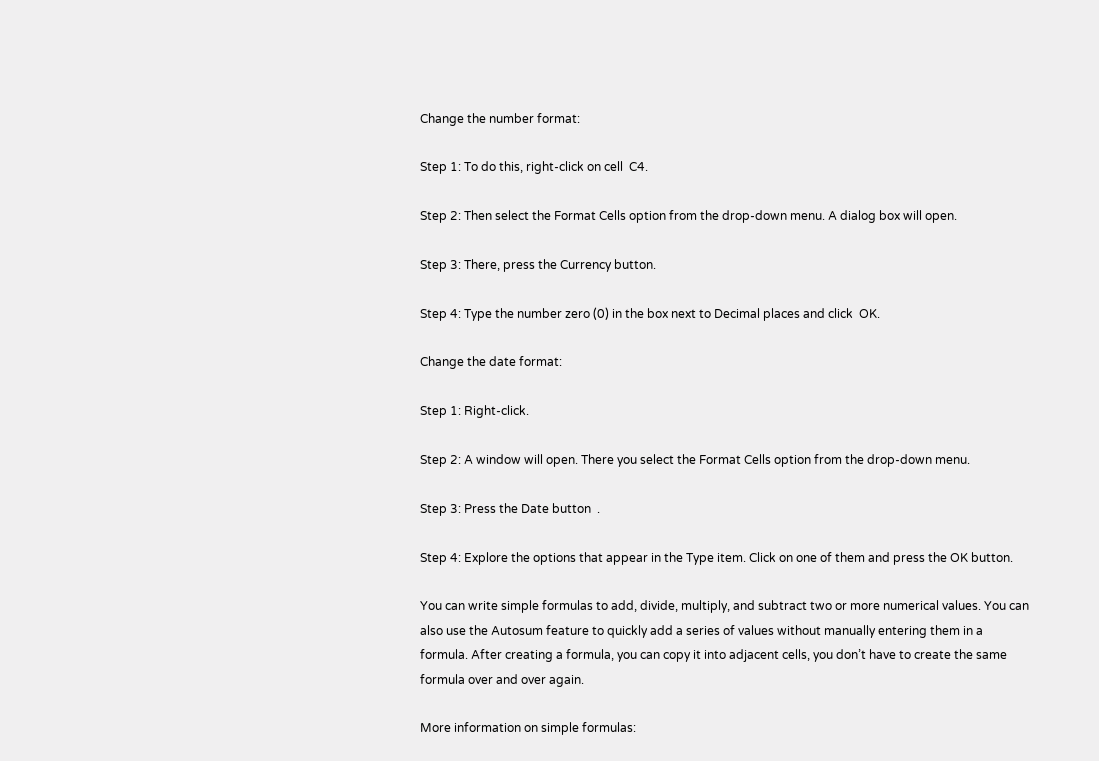Change the number format:

Step 1: To do this, right-click on cell  C4.

Step 2: Then select the Format Cells option from the drop-down menu. A dialog box will open.

Step 3: There, press the Currency button.

Step 4: Type the number zero (0) in the box next to Decimal places and click  OK.

Change the date format:

Step 1: Right-click.

Step 2: A window will open. There you select the Format Cells option from the drop-down menu.

Step 3: Press the Date button  .

Step 4: Explore the options that appear in the Type item. Click on one of them and press the OK button.

You can write simple formulas to add, divide, multiply, and subtract two or more numerical values. You can also use the Autosum feature to quickly add a series of values without manually entering them in a formula. After creating a formula, you can copy it into adjacent cells, you don’t have to create the same formula over and over again.

More information on simple formulas: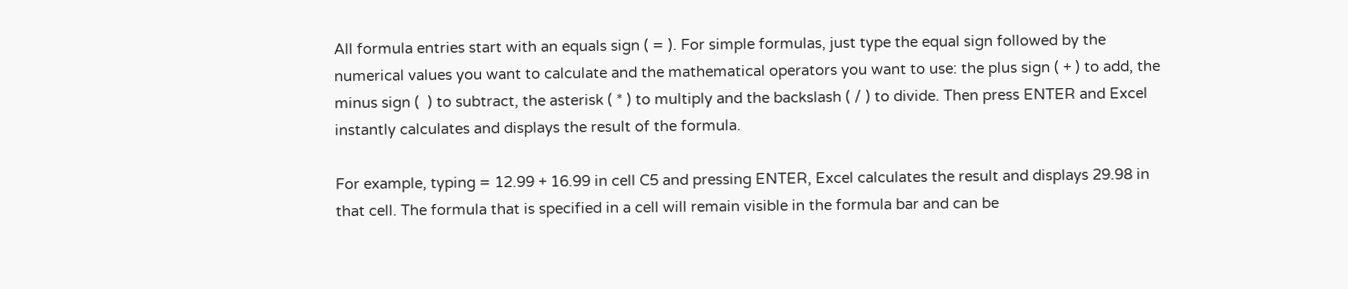All formula entries start with an equals sign ( = ). For simple formulas, just type the equal sign followed by the numerical values you want to calculate and the mathematical operators you want to use: the plus sign ( + ) to add, the minus sign (  ) to subtract, the asterisk ( * ) to multiply and the backslash ( / ) to divide. Then press ENTER and Excel instantly calculates and displays the result of the formula.

For example, typing = 12.99 + 16.99 in cell C5 and pressing ENTER, Excel calculates the result and displays 29.98 in that cell. The formula that is specified in a cell will remain visible in the formula bar and can be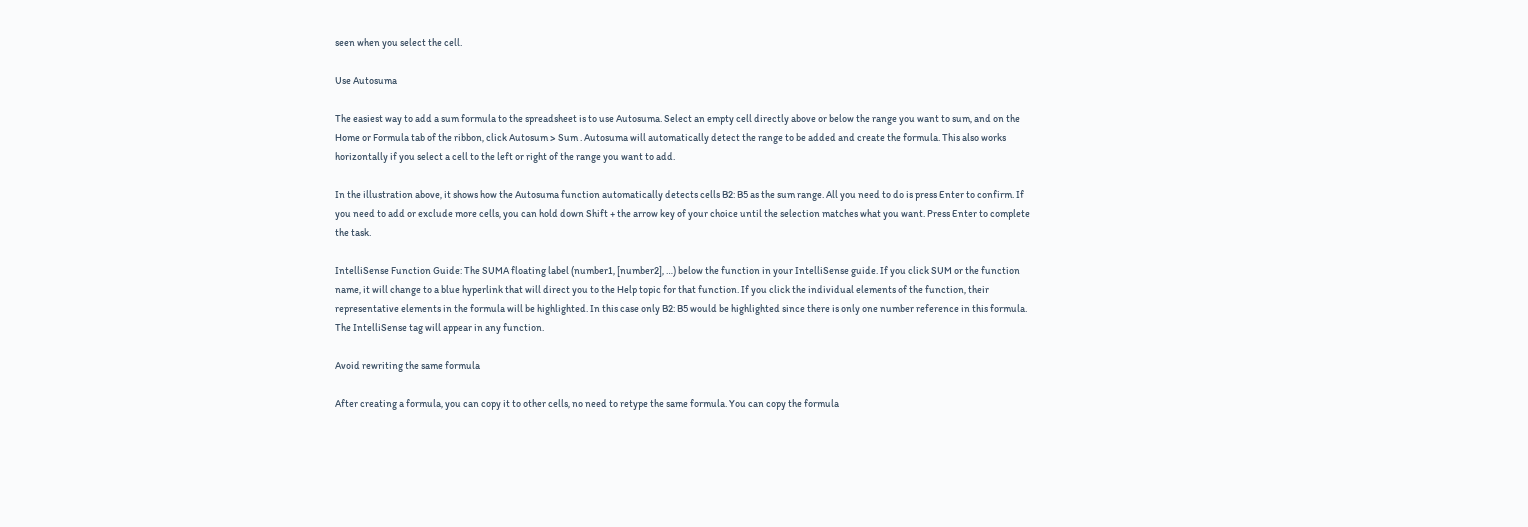seen when you select the cell.

Use Autosuma

The easiest way to add a sum formula to the spreadsheet is to use Autosuma. Select an empty cell directly above or below the range you want to sum, and on the Home or Formula tab of the ribbon, click Autosum > Sum . Autosuma will automatically detect the range to be added and create the formula. This also works horizontally if you select a cell to the left or right of the range you want to add.

In the illustration above, it shows how the Autosuma function automatically detects cells B2: B5 as the sum range. All you need to do is press Enter to confirm. If you need to add or exclude more cells, you can hold down Shift + the arrow key of your choice until the selection matches what you want. Press Enter to complete the task.

IntelliSense Function Guide: The SUMA floating label (number1, [number2], …) below the function in your IntelliSense guide. If you click SUM or the function name, it will change to a blue hyperlink that will direct you to the Help topic for that function. If you click the individual elements of the function, their representative elements in the formula will be highlighted. In this case only B2: B5 would be highlighted since there is only one number reference in this formula. The IntelliSense tag will appear in any function.

Avoid rewriting the same formula

After creating a formula, you can copy it to other cells, no need to retype the same formula. You can copy the formula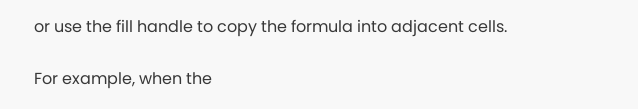or use the fill handle to copy the formula into adjacent cells.

For example, when the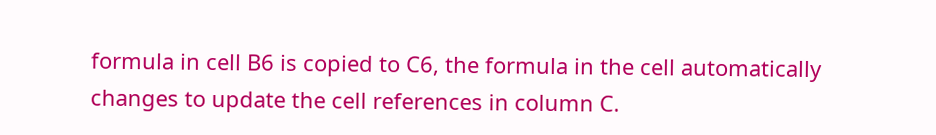formula in cell B6 is copied to C6, the formula in the cell automatically changes to update the cell references in column C.